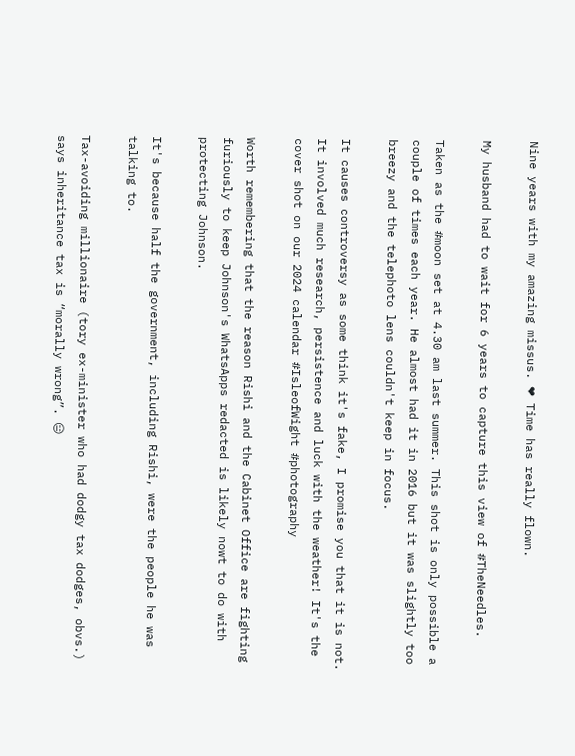Nine years with my amazing missus. ❤ Time has really flown.

My husband had to wait for 6 years to capture this view of #TheNeedles.

Taken as the #moon set at 4.30 am last summer. This shot is only possible a couple of times each year. He almost had it in 2016 but it was slightly too breezy and the telephoto lens couldn't keep in focus.

It causes controversy as some think it's fake, I promise you that it is not. It involved much research, persistence and luck with the weather! It's the cover shot on our 2024 calendar #IsleofWight #photography

Worth remembering that the reason Rishi and the Cabinet Office are fighting furiously to keep Johnson's WhatsApps redacted is likely nowt to do with protecting Johnson.

It's because half the government, including Rishi, were the people he was talking to.

Tax-avoiding millionaire (tory ex-minister who had dodgy tax dodges, obvs.) says inheritance tax is “morally wrong”. 😑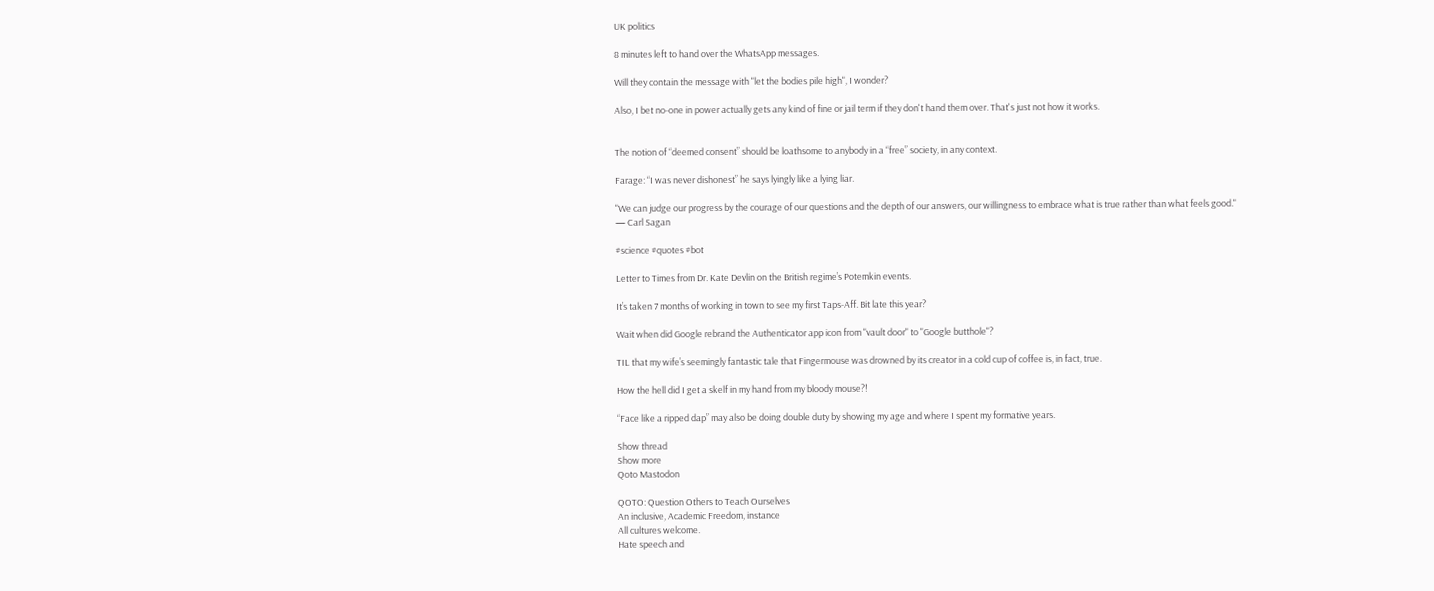UK politics

8 minutes left to hand over the WhatsApp messages.

Will they contain the message with "let the bodies pile high", I wonder?

Also, I bet no-one in power actually gets any kind of fine or jail term if they don't hand them over. That's just not how it works.


The notion of “deemed consent” should be loathsome to anybody in a “free” society, in any context.

Farage: “I was never dishonest” he says lyingly like a lying liar.

"We can judge our progress by the courage of our questions and the depth of our answers, our willingness to embrace what is true rather than what feels good."
— Carl Sagan

#science #quotes #bot

Letter to Times from Dr. Kate Devlin on the British regime’s Potemkin events.

It’s taken 7 months of working in town to see my first Taps-Aff. Bit late this year?

Wait when did Google rebrand the Authenticator app icon from "vault door" to "Google butthole"?

TIL that my wife’s seemingly fantastic tale that Fingermouse was drowned by its creator in a cold cup of coffee is, in fact, true.

How the hell did I get a skelf in my hand from my bloody mouse?!

“Face like a ripped dap” may also be doing double duty by showing my age and where I spent my formative years.

Show thread
Show more
Qoto Mastodon

QOTO: Question Others to Teach Ourselves
An inclusive, Academic Freedom, instance
All cultures welcome.
Hate speech and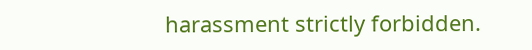harassment strictly forbidden.